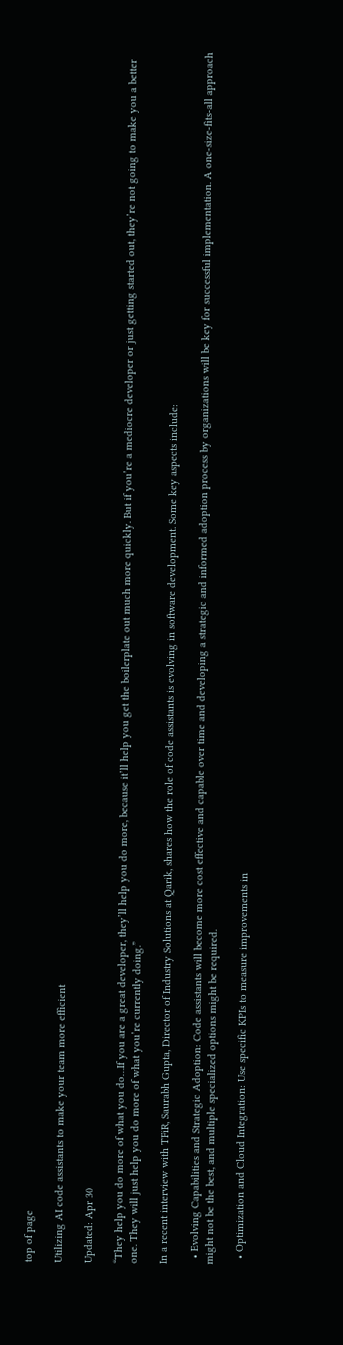top of page

Utilizing AI code assistants to make your team more efficient

Updated: Apr 30

“They help you do more of what you do…If you are a great developer, they’ll help you do more, because it’ll help you get the boilerplate out much more quickly. But if you’re a mediocre developer or just getting started out, they’re not going to make you a better one. They will just help you do more of what you’re currently doing.”

In a recent interview with TFiR, Saurabh Gupta, Director of Industry Solutions at Qarik, shares how the role of code assistants is evolving in software development. Some key aspects include:

  • Evolving Capabilities and Strategic Adoption: Code assistants will become more cost effective and capable over time and developing a strategic and informed adoption process by organizations will be key for successful implementation. A one-size-fits-all approach might not be the best, and multiple specialized options might be required.

  • Optimization and Cloud Integration: Use specific KPIs to measure improvements in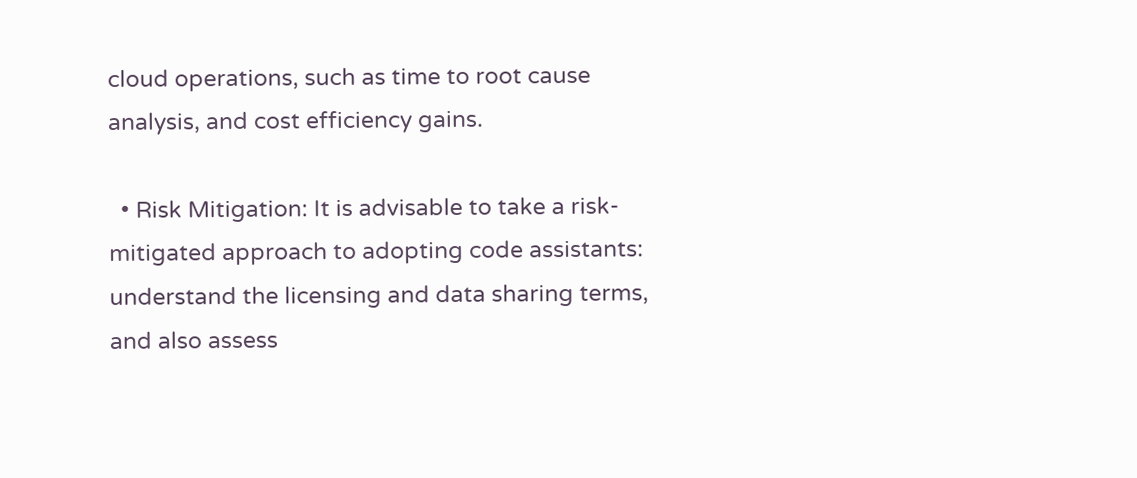cloud operations, such as time to root cause analysis, and cost efficiency gains.

  • Risk Mitigation: It is advisable to take a risk-mitigated approach to adopting code assistants: understand the licensing and data sharing terms, and also assess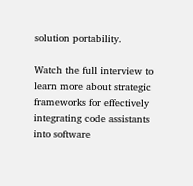solution portability.

Watch the full interview to learn more about strategic frameworks for effectively integrating code assistants into software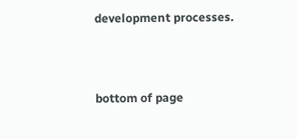development processes.



bottom of page